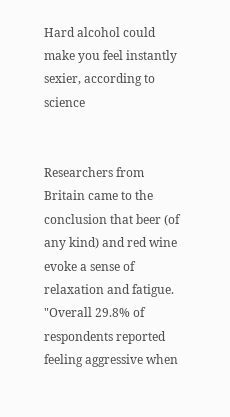Hard alcohol could make you feel instantly sexier, according to science


Researchers from Britain came to the conclusion that beer (of any kind) and red wine evoke a sense of relaxation and fatigue. "Overall 29.8% of respondents reported feeling aggressive when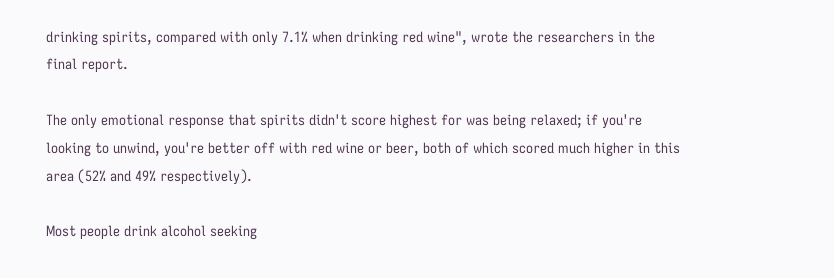drinking spirits, compared with only 7.1% when drinking red wine", wrote the researchers in the final report.

The only emotional response that spirits didn't score highest for was being relaxed; if you're looking to unwind, you're better off with red wine or beer, both of which scored much higher in this area (52% and 49% respectively).

Most people drink alcohol seeking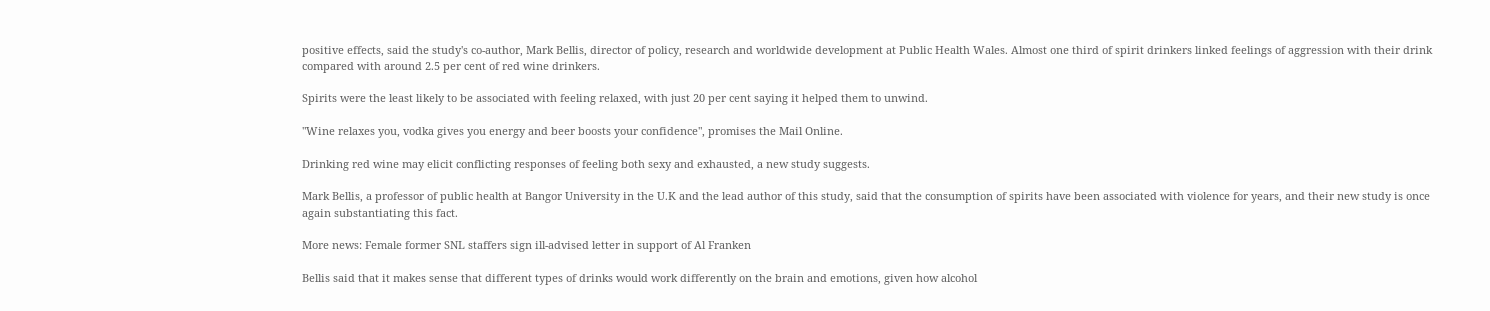positive effects, said the study's co-author, Mark Bellis, director of policy, research and worldwide development at Public Health Wales. Almost one third of spirit drinkers linked feelings of aggression with their drink compared with around 2.5 per cent of red wine drinkers.

Spirits were the least likely to be associated with feeling relaxed, with just 20 per cent saying it helped them to unwind.

"Wine relaxes you, vodka gives you energy and beer boosts your confidence", promises the Mail Online.

Drinking red wine may elicit conflicting responses of feeling both sexy and exhausted, a new study suggests.

Mark Bellis, a professor of public health at Bangor University in the U.K and the lead author of this study, said that the consumption of spirits have been associated with violence for years, and their new study is once again substantiating this fact.

More news: Female former SNL staffers sign ill-advised letter in support of Al Franken

Bellis said that it makes sense that different types of drinks would work differently on the brain and emotions, given how alcohol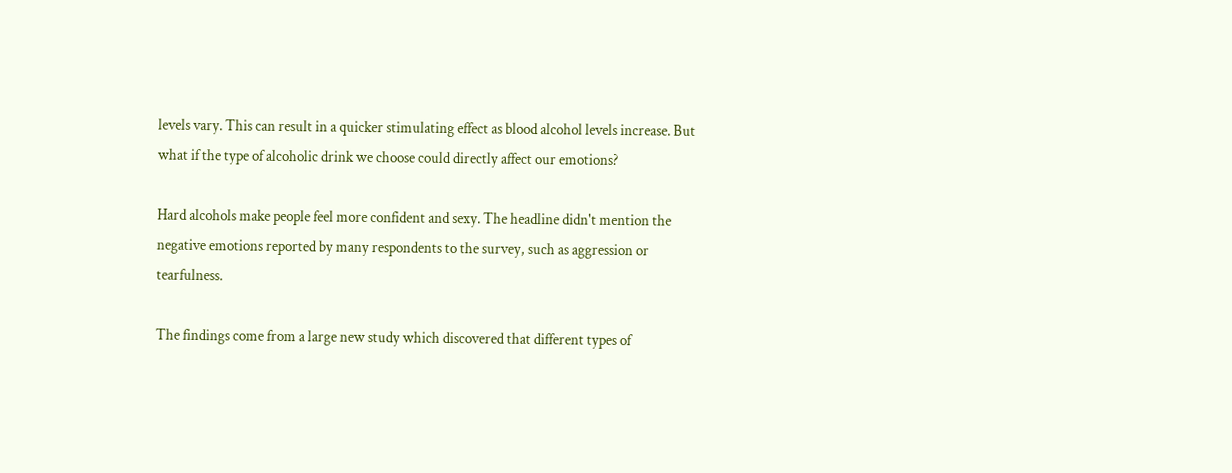levels vary. This can result in a quicker stimulating effect as blood alcohol levels increase. But what if the type of alcoholic drink we choose could directly affect our emotions?

Hard alcohols make people feel more confident and sexy. The headline didn't mention the negative emotions reported by many respondents to the survey, such as aggression or tearfulness.

The findings come from a large new study which discovered that different types of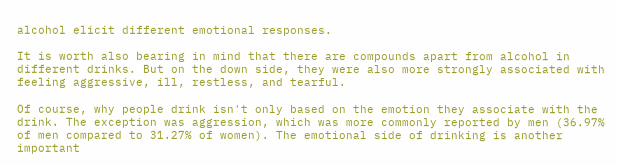alcohol elicit different emotional responses.

It is worth also bearing in mind that there are compounds apart from alcohol in different drinks. But on the down side, they were also more strongly associated with feeling aggressive, ill, restless, and tearful.

Of course, why people drink isn't only based on the emotion they associate with the drink. The exception was aggression, which was more commonly reported by men (36.97% of men compared to 31.27% of women). The emotional side of drinking is another important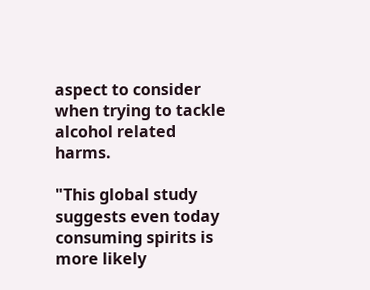aspect to consider when trying to tackle alcohol related harms.

"This global study suggests even today consuming spirits is more likely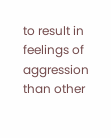to result in feelings of aggression than other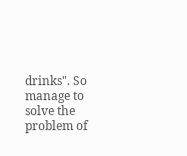drinks". So manage to solve the problem of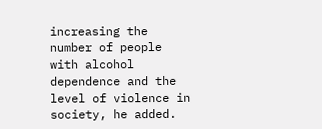increasing the number of people with alcohol dependence and the level of violence in society, he added.